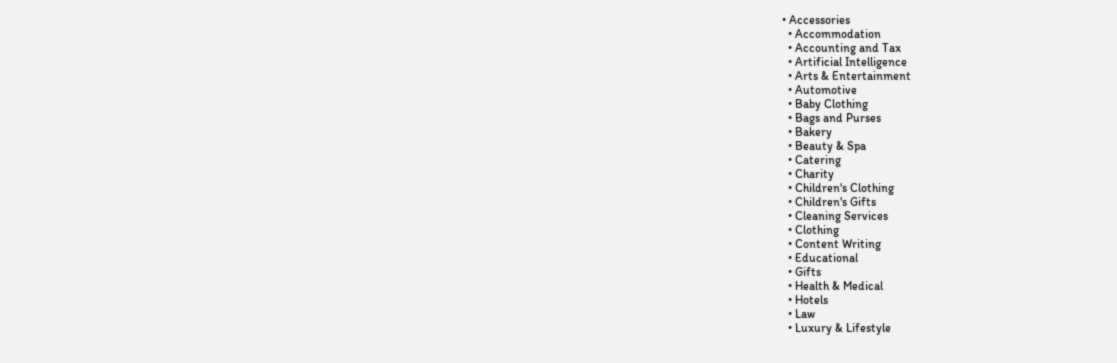• Accessories
  • Accommodation
  • Accounting and Tax
  • Artificial Intelligence
  • Arts & Entertainment
  • Automotive
  • Baby Clothing
  • Bags and Purses
  • Bakery
  • Beauty & Spa
  • Catering
  • Charity
  • Children's Clothing
  • Children's Gifts
  • Cleaning Services
  • Clothing
  • Content Writing
  • Educational
  • Gifts
  • Health & Medical
  • Hotels
  • Law
  • Luxury & Lifestyle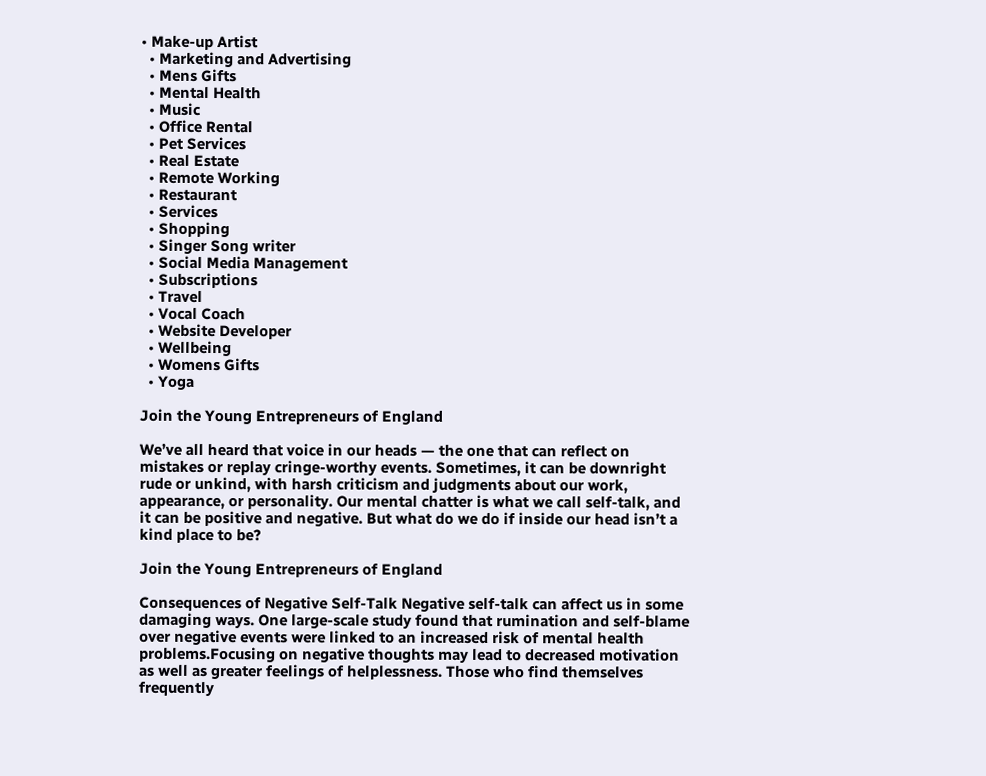• Make-up Artist
  • Marketing and Advertising
  • Mens Gifts
  • Mental Health
  • Music
  • Office Rental
  • Pet Services
  • Real Estate
  • Remote Working
  • Restaurant
  • Services
  • Shopping
  • Singer Song writer
  • Social Media Management
  • Subscriptions
  • Travel
  • Vocal Coach
  • Website Developer
  • Wellbeing
  • Womens Gifts
  • Yoga

Join the Young Entrepreneurs of England

We’ve all heard that voice in our heads — the one that can reflect on mistakes or replay cringe-worthy events. Sometimes, it can be downright rude or unkind, with harsh criticism and judgments about our work, appearance, or personality. Our mental chatter is what we call self-talk, and it can be positive and negative. But what do we do if inside our head isn’t a kind place to be?

Join the Young Entrepreneurs of England

Consequences of Negative Self-Talk Negative self-talk can affect us in some damaging ways. One large-scale study found that rumination and self-blame over negative events were linked to an increased risk of mental health problems.Focusing on negative thoughts may lead to decreased motivation as well as greater feelings of helplessness. Those who find themselves frequently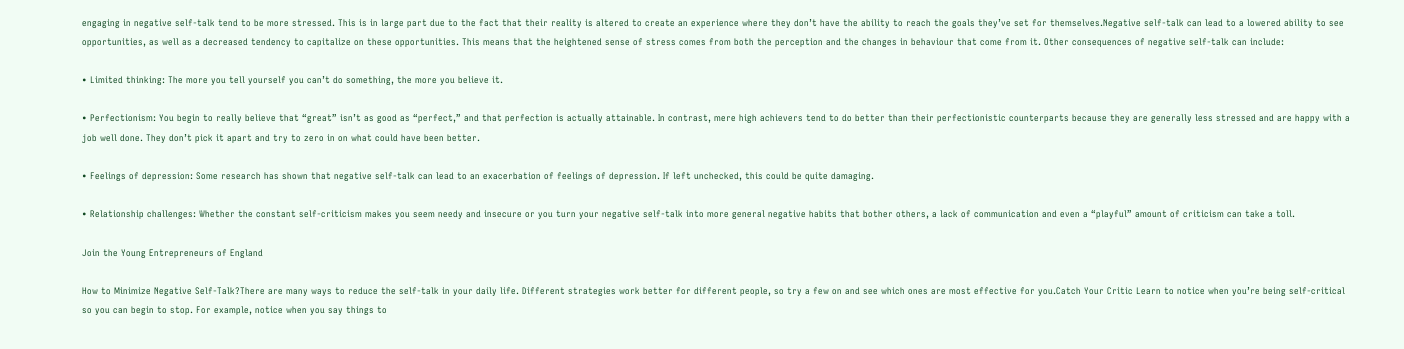engaging in negative self-talk tend to be more stressed. This is in large part due to the fact that their reality is altered to create an experience where they don’t have the ability to reach the goals they’ve set for themselves.Negative self-talk can lead to a lowered ability to see opportunities, as well as a decreased tendency to capitalize on these opportunities. This means that the heightened sense of stress comes from both the perception and the changes in behaviour that come from it. Other consequences of negative self-talk can include:

• Limited thinking: The more you tell yourself you can’t do something, the more you believe it.

• Perfectionism: You begin to really believe that “great” isn’t as good as “perfect,” and that perfection is actually attainable. In contrast, mere high achievers tend to do better than their perfectionistic counterparts because they are generally less stressed and are happy with a job well done. They don’t pick it apart and try to zero in on what could have been better.

• Feelings of depression: Some research has shown that negative self-talk can lead to an exacerbation of feelings of depression. If left unchecked, this could be quite damaging.

• Relationship challenges: Whether the constant self-criticism makes you seem needy and insecure or you turn your negative self-talk into more general negative habits that bother others, a lack of communication and even a “playful” amount of criticism can take a toll.

Join the Young Entrepreneurs of England

How to Minimize Negative Self-Talk?There are many ways to reduce the self-talk in your daily life. Different strategies work better for different people, so try a few on and see which ones are most effective for you.Catch Your Critic Learn to notice when you’re being self-critical so you can begin to stop. For example, notice when you say things to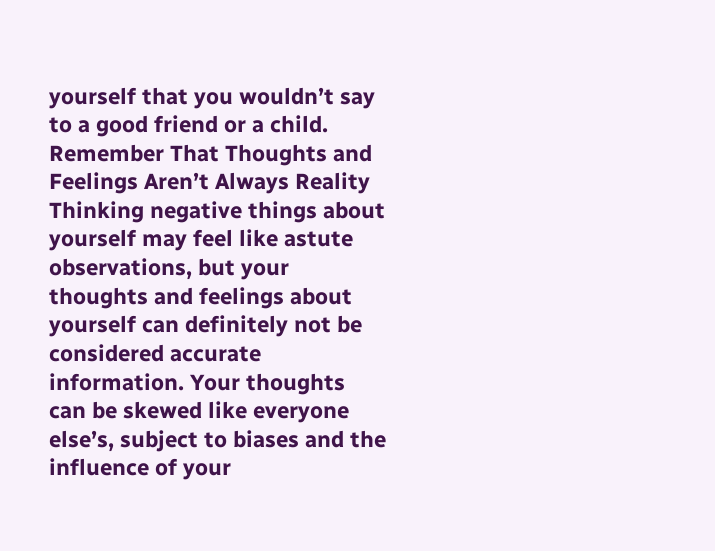yourself that you wouldn’t say to a good friend or a child. Remember That Thoughts and Feelings Aren’t Always Reality Thinking negative things about yourself may feel like astute observations, but your thoughts and feelings about yourself can definitely not be considered accurate information. Your thoughts can be skewed like everyone else’s, subject to biases and the influence of your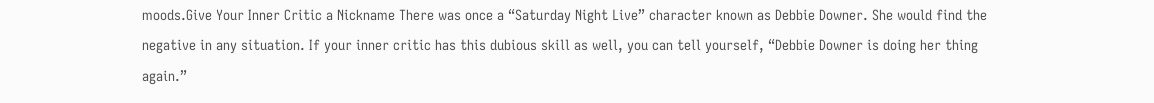moods.Give Your Inner Critic a Nickname There was once a “Saturday Night Live” character known as Debbie Downer. She would find the negative in any situation. If your inner critic has this dubious skill as well, you can tell yourself, “Debbie Downer is doing her thing again.”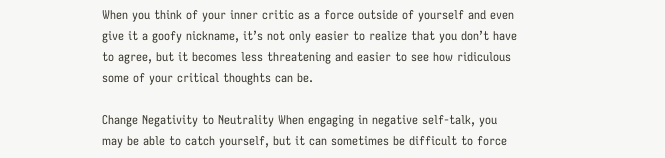When you think of your inner critic as a force outside of yourself and even give it a goofy nickname, it’s not only easier to realize that you don’t have to agree, but it becomes less threatening and easier to see how ridiculous some of your critical thoughts can be.

Change Negativity to Neutrality When engaging in negative self-talk, you may be able to catch yourself, but it can sometimes be difficult to force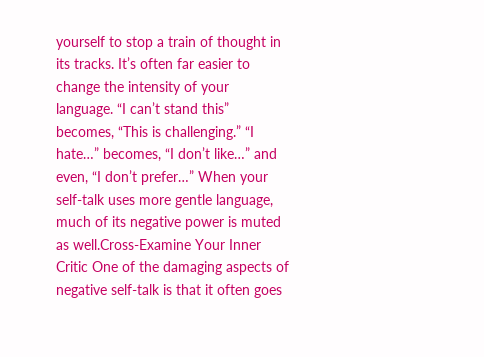yourself to stop a train of thought in its tracks. It’s often far easier to change the intensity of your language. “I can’t stand this” becomes, “This is challenging.” “I hate…” becomes, “I don’t like…” and even, “I don’t prefer…” When your self-talk uses more gentle language, much of its negative power is muted as well.Cross-Examine Your Inner Critic One of the damaging aspects of negative self-talk is that it often goes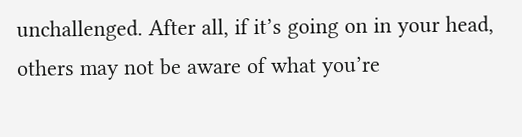unchallenged. After all, if it’s going on in your head, others may not be aware of what you’re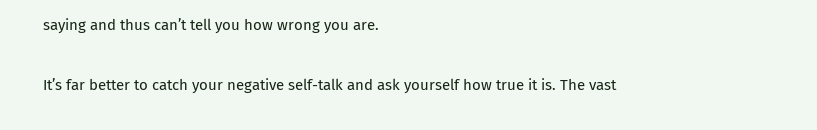saying and thus can’t tell you how wrong you are.

It’s far better to catch your negative self-talk and ask yourself how true it is. The vast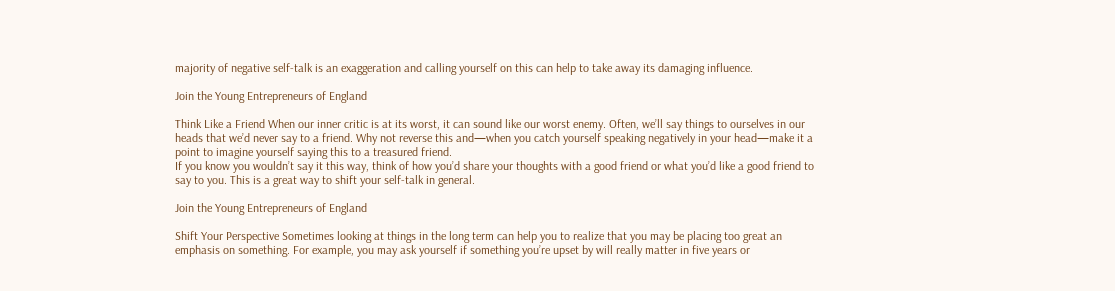majority of negative self-talk is an exaggeration and calling yourself on this can help to take away its damaging influence.

Join the Young Entrepreneurs of England

Think Like a Friend When our inner critic is at its worst, it can sound like our worst enemy. Often, we’ll say things to ourselves in our heads that we’d never say to a friend. Why not reverse this and—when you catch yourself speaking negatively in your head—make it a point to imagine yourself saying this to a treasured friend.
If you know you wouldn’t say it this way, think of how you’d share your thoughts with a good friend or what you’d like a good friend to say to you. This is a great way to shift your self-talk in general.

Join the Young Entrepreneurs of England

Shift Your Perspective Sometimes looking at things in the long term can help you to realize that you may be placing too great an emphasis on something. For example, you may ask yourself if something you’re upset by will really matter in five years or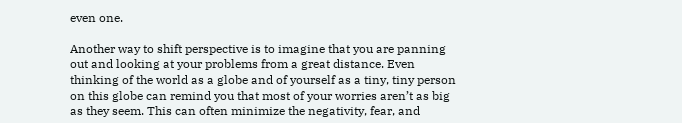even one.

Another way to shift perspective is to imagine that you are panning out and looking at your problems from a great distance. Even thinking of the world as a globe and of yourself as a tiny, tiny person on this globe can remind you that most of your worries aren’t as big as they seem. This can often minimize the negativity, fear, and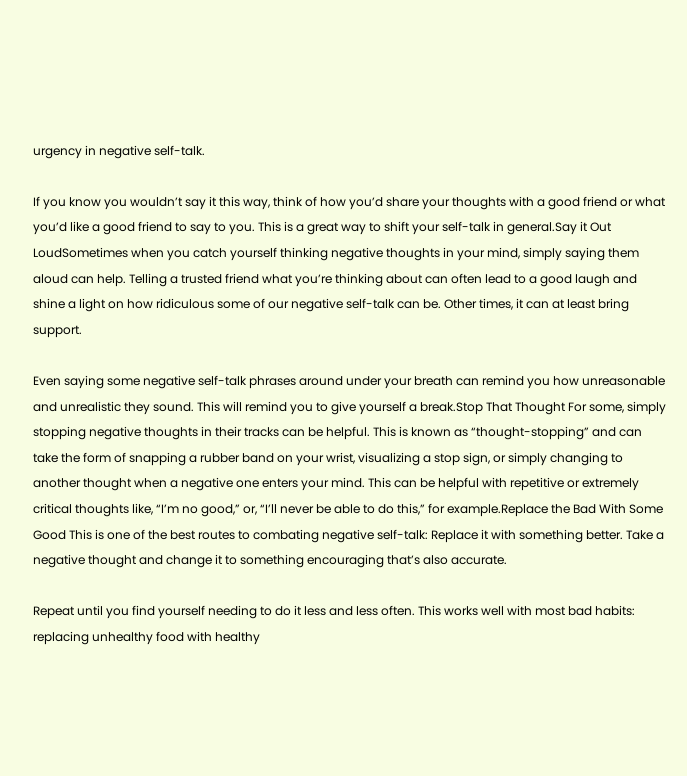urgency in negative self-talk.

If you know you wouldn’t say it this way, think of how you’d share your thoughts with a good friend or what you’d like a good friend to say to you. This is a great way to shift your self-talk in general.Say it Out LoudSometimes when you catch yourself thinking negative thoughts in your mind, simply saying them aloud can help. Telling a trusted friend what you’re thinking about can often lead to a good laugh and shine a light on how ridiculous some of our negative self-talk can be. Other times, it can at least bring support.

Even saying some negative self-talk phrases around under your breath can remind you how unreasonable and unrealistic they sound. This will remind you to give yourself a break.Stop That Thought For some, simply stopping negative thoughts in their tracks can be helpful. This is known as “thought-stopping” and can take the form of snapping a rubber band on your wrist, visualizing a stop sign, or simply changing to another thought when a negative one enters your mind. This can be helpful with repetitive or extremely critical thoughts like, “I’m no good,” or, “I’ll never be able to do this,” for example.Replace the Bad With Some Good This is one of the best routes to combating negative self-talk: Replace it with something better. Take a negative thought and change it to something encouraging that’s also accurate.

Repeat until you find yourself needing to do it less and less often. This works well with most bad habits: replacing unhealthy food with healthy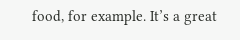food, for example. It’s a great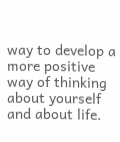way to develop a more positive way of thinking about yourself and about life.